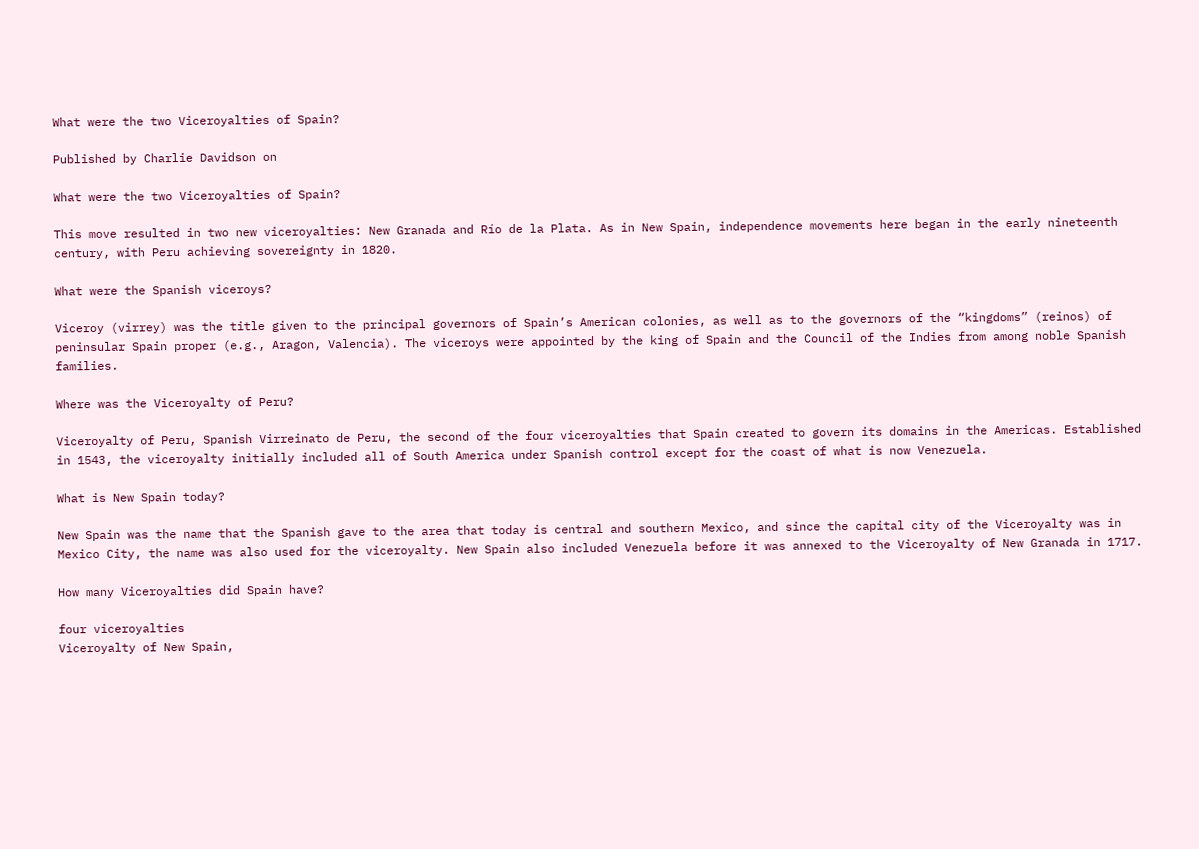What were the two Viceroyalties of Spain?

Published by Charlie Davidson on

What were the two Viceroyalties of Spain?

This move resulted in two new viceroyalties: New Granada and Río de la Plata. As in New Spain, independence movements here began in the early nineteenth century, with Peru achieving sovereignty in 1820.

What were the Spanish viceroys?

Viceroy (virrey) was the title given to the principal governors of Spain’s American colonies, as well as to the governors of the “kingdoms” (reinos) of peninsular Spain proper (e.g., Aragon, Valencia). The viceroys were appointed by the king of Spain and the Council of the Indies from among noble Spanish families.

Where was the Viceroyalty of Peru?

Viceroyalty of Peru, Spanish Virreinato de Peru, the second of the four viceroyalties that Spain created to govern its domains in the Americas. Established in 1543, the viceroyalty initially included all of South America under Spanish control except for the coast of what is now Venezuela.

What is New Spain today?

New Spain was the name that the Spanish gave to the area that today is central and southern Mexico, and since the capital city of the Viceroyalty was in Mexico City, the name was also used for the viceroyalty. New Spain also included Venezuela before it was annexed to the Viceroyalty of New Granada in 1717.

How many Viceroyalties did Spain have?

four viceroyalties
Viceroyalty of New Spain,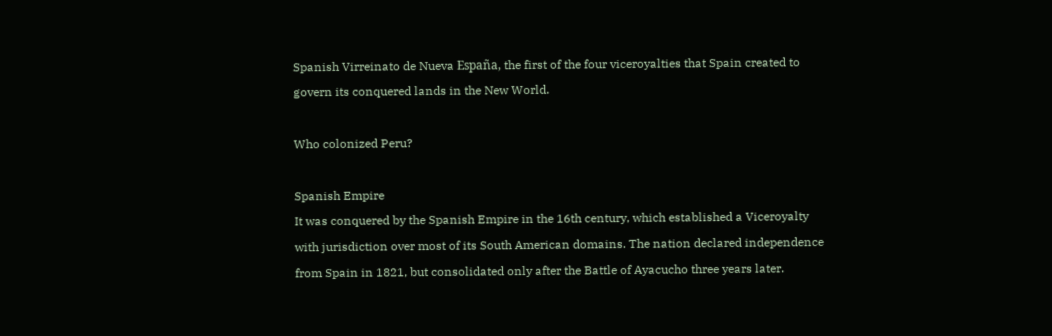Spanish Virreinato de Nueva España, the first of the four viceroyalties that Spain created to govern its conquered lands in the New World.

Who colonized Peru?

Spanish Empire
It was conquered by the Spanish Empire in the 16th century, which established a Viceroyalty with jurisdiction over most of its South American domains. The nation declared independence from Spain in 1821, but consolidated only after the Battle of Ayacucho three years later.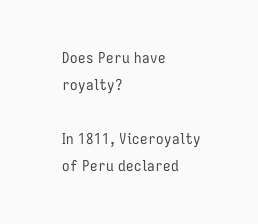Does Peru have royalty?

In 1811, Viceroyalty of Peru declared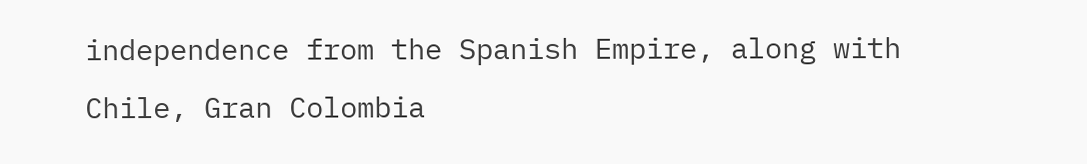independence from the Spanish Empire, along with Chile, Gran Colombia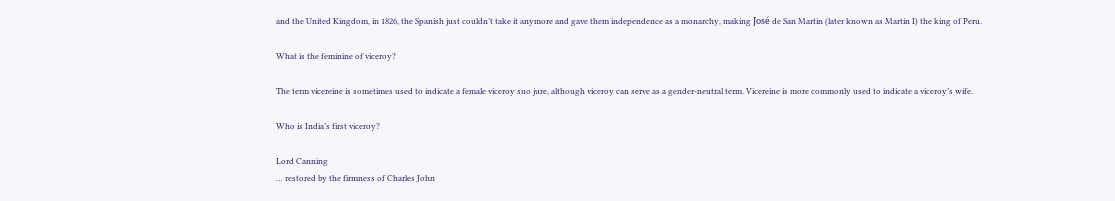and the United Kingdom, in 1826, the Spanish just couldn’t take it anymore and gave them independence as a monarchy, making José de San Martin (later known as Martin I) the king of Peru.

What is the feminine of viceroy?

The term vicereine is sometimes used to indicate a female viceroy suo jure, although viceroy can serve as a gender-neutral term. Vicereine is more commonly used to indicate a viceroy’s wife.

Who is India’s first viceroy?

Lord Canning
… restored by the firmness of Charles John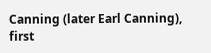Canning (later Earl Canning), first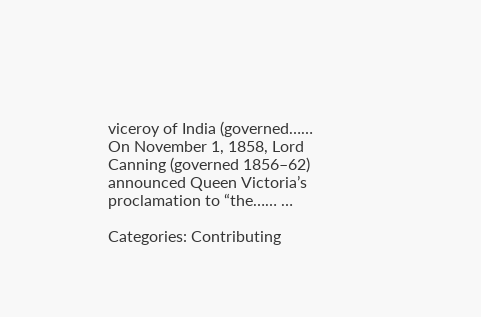viceroy of India (governed…… On November 1, 1858, Lord Canning (governed 1856–62) announced Queen Victoria’s proclamation to “the…… …

Categories: Contributing